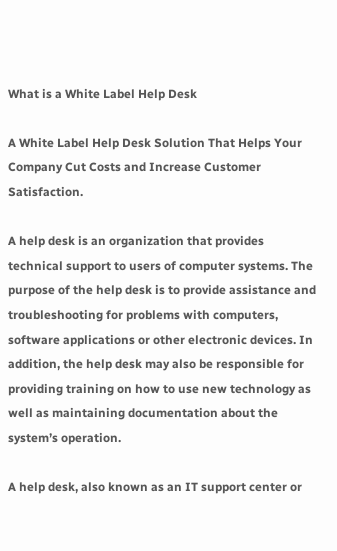What is a White Label Help Desk

A White Label Help Desk Solution That Helps Your Company Cut Costs and Increase Customer Satisfaction.

A help desk is an organization that provides technical support to users of computer systems. The purpose of the help desk is to provide assistance and troubleshooting for problems with computers, software applications or other electronic devices. In addition, the help desk may also be responsible for providing training on how to use new technology as well as maintaining documentation about the system’s operation.

A help desk, also known as an IT support center or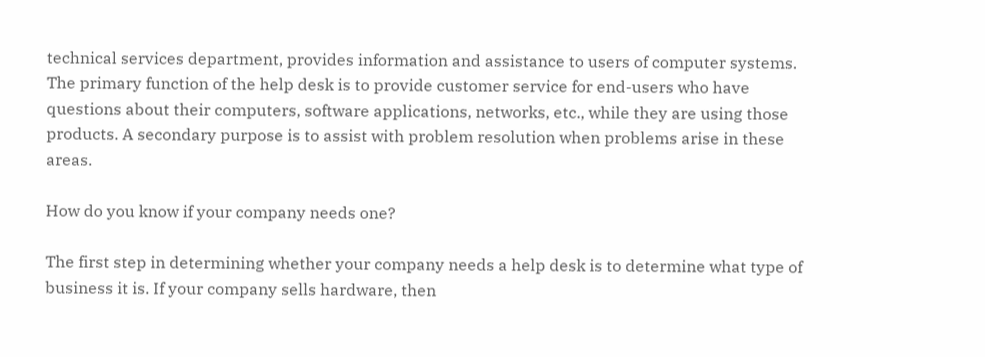technical services department, provides information and assistance to users of computer systems. The primary function of the help desk is to provide customer service for end-users who have questions about their computers, software applications, networks, etc., while they are using those products. A secondary purpose is to assist with problem resolution when problems arise in these areas.

How do you know if your company needs one?

The first step in determining whether your company needs a help desk is to determine what type of business it is. If your company sells hardware, then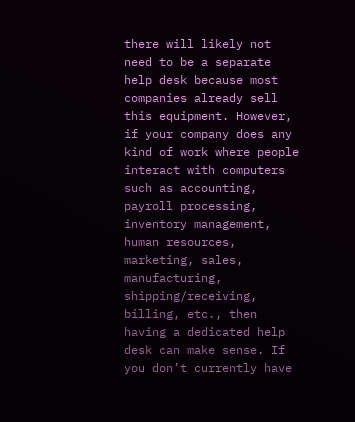there will likely not need to be a separate help desk because most companies already sell this equipment. However, if your company does any kind of work where people interact with computers such as accounting, payroll processing, inventory management, human resources, marketing, sales, manufacturing, shipping/receiving, billing, etc., then having a dedicated help desk can make sense. If you don’t currently have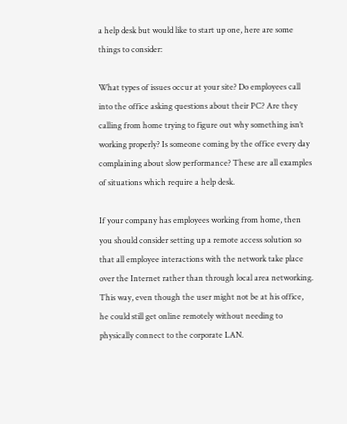a help desk but would like to start up one, here are some things to consider:

What types of issues occur at your site? Do employees call into the office asking questions about their PC? Are they calling from home trying to figure out why something isn’t working properly? Is someone coming by the office every day complaining about slow performance? These are all examples of situations which require a help desk.

If your company has employees working from home, then you should consider setting up a remote access solution so that all employee interactions with the network take place over the Internet rather than through local area networking. This way, even though the user might not be at his office, he could still get online remotely without needing to physically connect to the corporate LAN.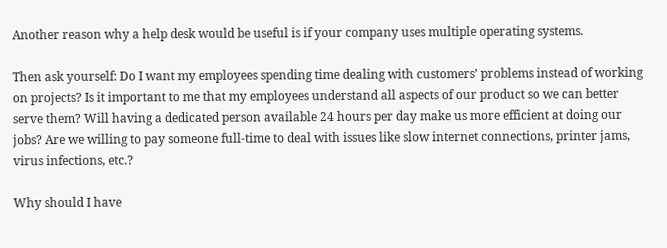Another reason why a help desk would be useful is if your company uses multiple operating systems.

Then ask yourself: Do I want my employees spending time dealing with customers’ problems instead of working on projects? Is it important to me that my employees understand all aspects of our product so we can better serve them? Will having a dedicated person available 24 hours per day make us more efficient at doing our jobs? Are we willing to pay someone full-time to deal with issues like slow internet connections, printer jams, virus infections, etc.?

Why should I have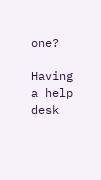one?

Having a help desk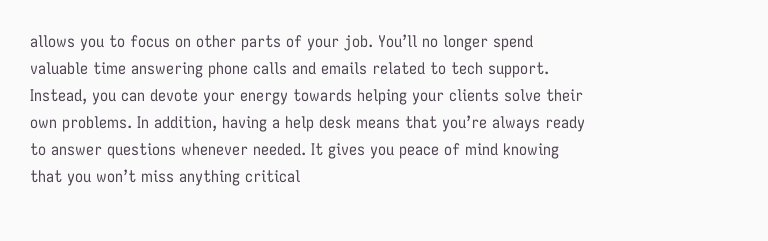allows you to focus on other parts of your job. You’ll no longer spend valuable time answering phone calls and emails related to tech support. Instead, you can devote your energy towards helping your clients solve their own problems. In addition, having a help desk means that you’re always ready to answer questions whenever needed. It gives you peace of mind knowing that you won’t miss anything critical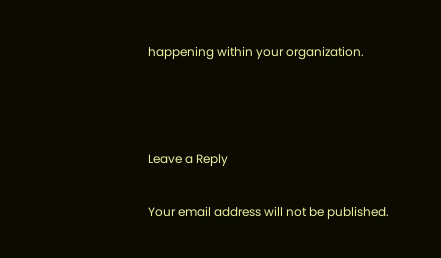happening within your organization.



Leave a Reply

Your email address will not be published.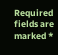Required fields are marked *